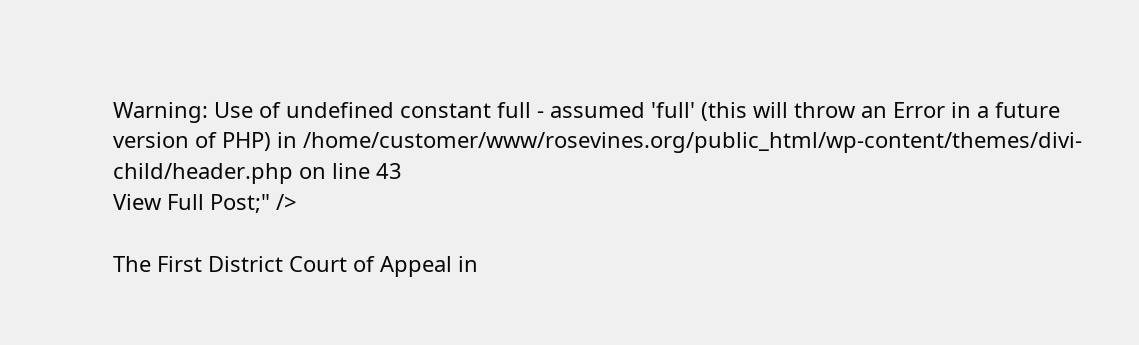Warning: Use of undefined constant full - assumed 'full' (this will throw an Error in a future version of PHP) in /home/customer/www/rosevines.org/public_html/wp-content/themes/divi-child/header.php on line 43
View Full Post;" />

The First District Court of Appeal in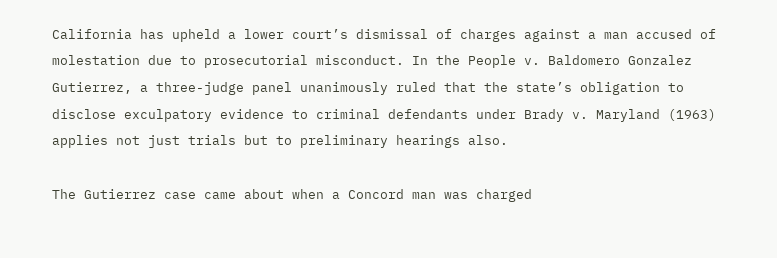California has upheld a lower court’s dismissal of charges against a man accused of molestation due to prosecutorial misconduct. In the People v. Baldomero Gonzalez Gutierrez, a three-judge panel unanimously ruled that the state’s obligation to disclose exculpatory evidence to criminal defendants under Brady v. Maryland (1963) applies not just trials but to preliminary hearings also.

The Gutierrez case came about when a Concord man was charged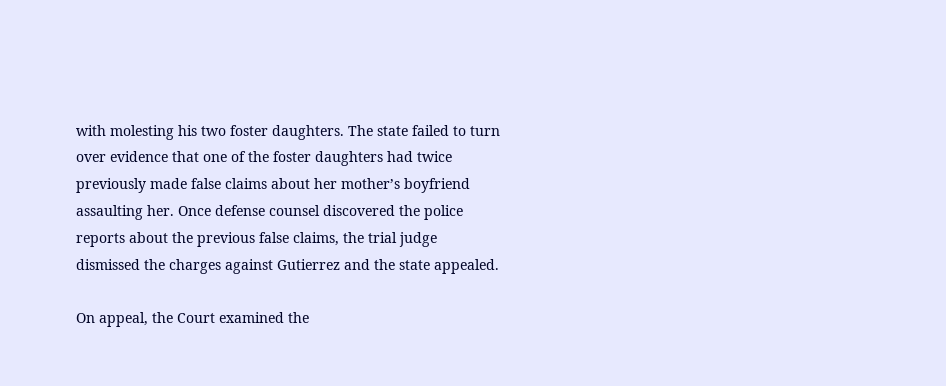with molesting his two foster daughters. The state failed to turn over evidence that one of the foster daughters had twice previously made false claims about her mother’s boyfriend assaulting her. Once defense counsel discovered the police reports about the previous false claims, the trial judge dismissed the charges against Gutierrez and the state appealed.

On appeal, the Court examined the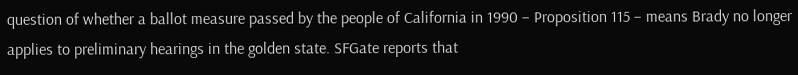question of whether a ballot measure passed by the people of California in 1990 – Proposition 115 – means Brady no longer applies to preliminary hearings in the golden state. SFGate reports that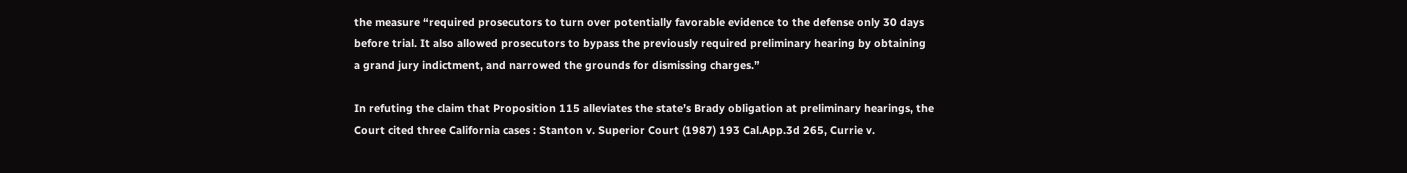the measure “required prosecutors to turn over potentially favorable evidence to the defense only 30 days before trial. It also allowed prosecutors to bypass the previously required preliminary hearing by obtaining a grand jury indictment, and narrowed the grounds for dismissing charges.”

In refuting the claim that Proposition 115 alleviates the state’s Brady obligation at preliminary hearings, the Court cited three California cases : Stanton v. Superior Court (1987) 193 Cal.App.3d 265, Currie v.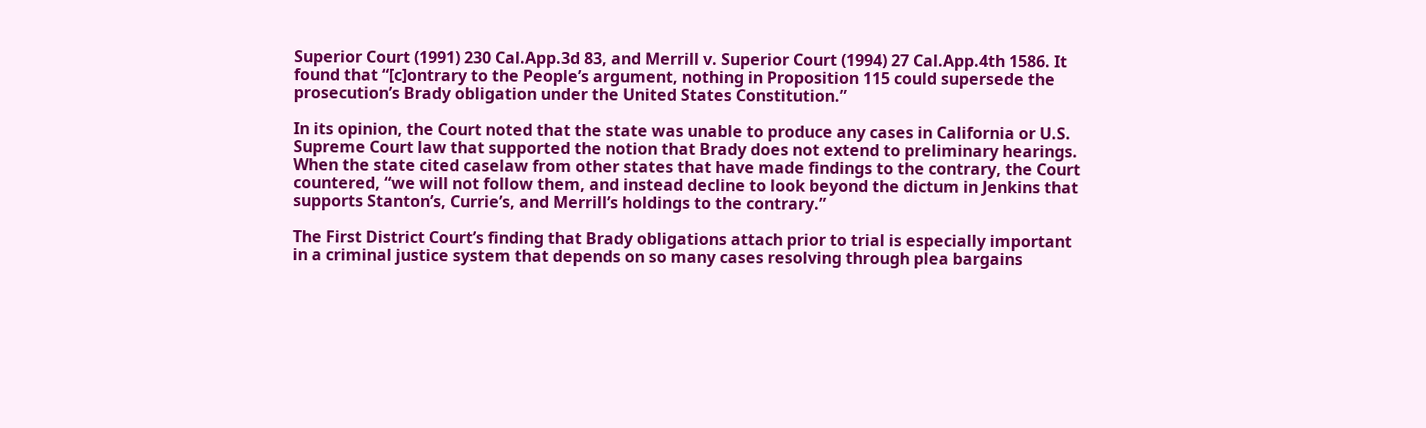Superior Court (1991) 230 Cal.App.3d 83, and Merrill v. Superior Court (1994) 27 Cal.App.4th 1586. It found that “[c]ontrary to the People’s argument, nothing in Proposition 115 could supersede the prosecution’s Brady obligation under the United States Constitution.”

In its opinion, the Court noted that the state was unable to produce any cases in California or U.S. Supreme Court law that supported the notion that Brady does not extend to preliminary hearings. When the state cited caselaw from other states that have made findings to the contrary, the Court countered, “we will not follow them, and instead decline to look beyond the dictum in Jenkins that supports Stanton’s, Currie’s, and Merrill’s holdings to the contrary.”

The First District Court’s finding that Brady obligations attach prior to trial is especially important in a criminal justice system that depends on so many cases resolving through plea bargains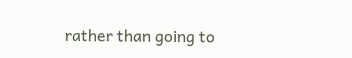rather than going to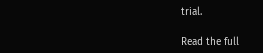trial.

Read the full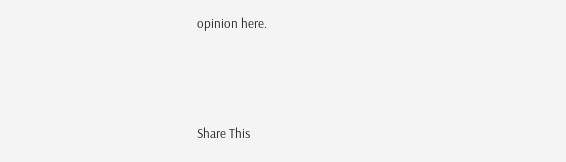opinion here.



Share This